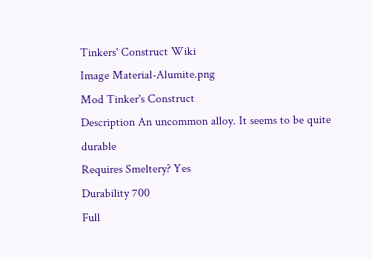Tinkers' Construct Wiki
Image Material-Alumite.png
Mod Tinker's Construct
Description An uncommon alloy. It seems to be quite durable
Requires Smeltery? Yes
Durability 700
Full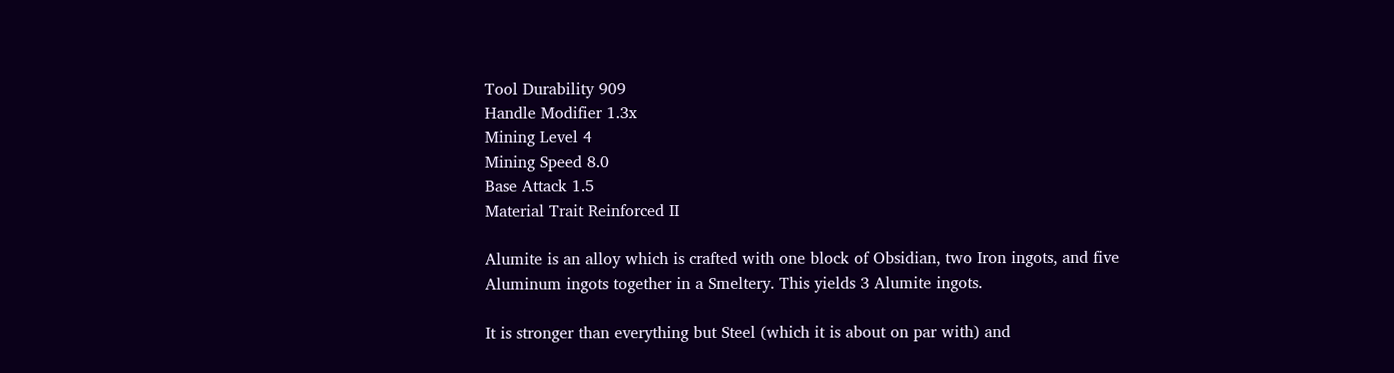Tool Durability 909
Handle Modifier 1.3x
Mining Level 4
Mining Speed 8.0
Base Attack 1.5
Material Trait Reinforced II

Alumite is an alloy which is crafted with one block of Obsidian, two Iron ingots, and five Aluminum ingots together in a Smeltery. This yields 3 Alumite ingots.

It is stronger than everything but Steel (which it is about on par with) and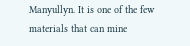Manyullyn. It is one of the few materials that can mine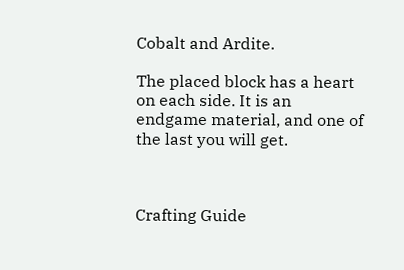Cobalt and Ardite.

The placed block has a heart on each side. It is an endgame material, and one of the last you will get.



Crafting Guide